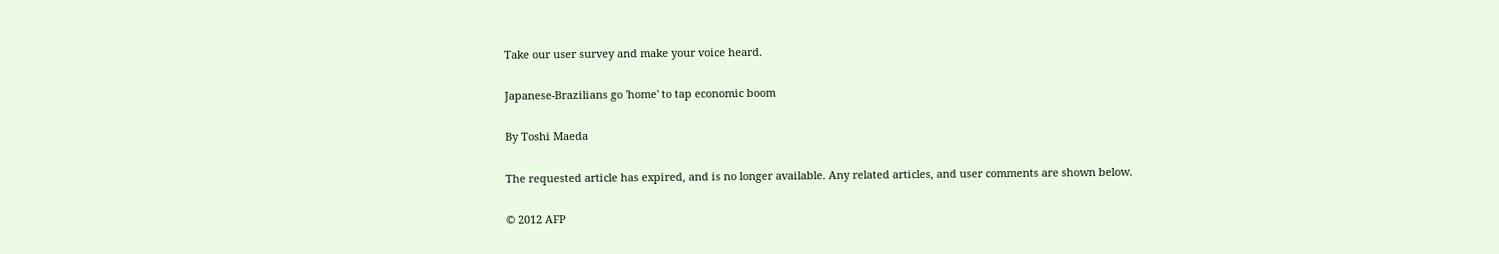Take our user survey and make your voice heard.

Japanese-Brazilians go 'home' to tap economic boom

By Toshi Maeda

The requested article has expired, and is no longer available. Any related articles, and user comments are shown below.

© 2012 AFP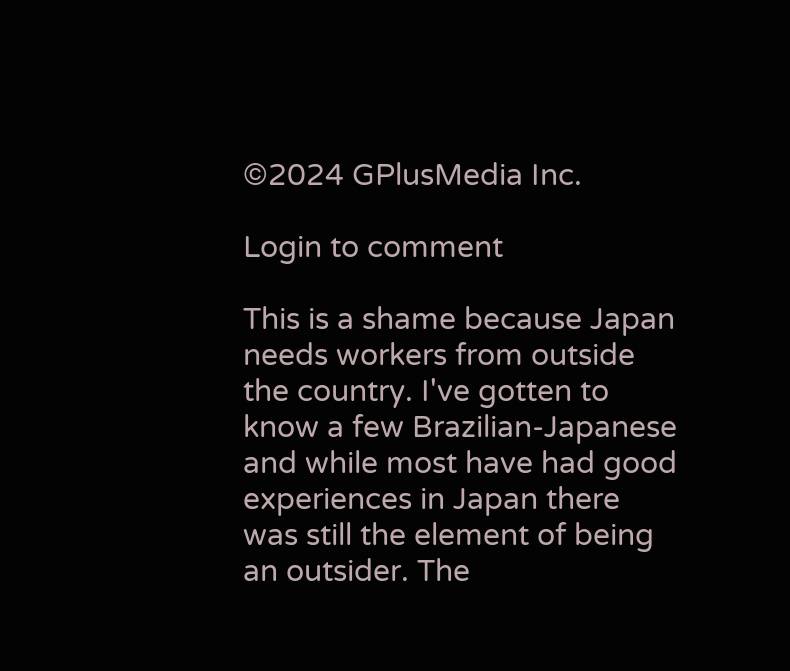©2024 GPlusMedia Inc.

Login to comment

This is a shame because Japan needs workers from outside the country. I've gotten to know a few Brazilian-Japanese and while most have had good experiences in Japan there was still the element of being an outsider. The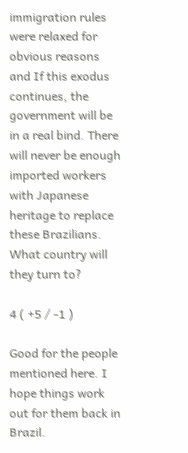immigration rules were relaxed for obvious reasons and If this exodus continues, the government will be in a real bind. There will never be enough imported workers with Japanese heritage to replace these Brazilians. What country will they turn to?

4 ( +5 / -1 )

Good for the people mentioned here. I hope things work out for them back in Brazil.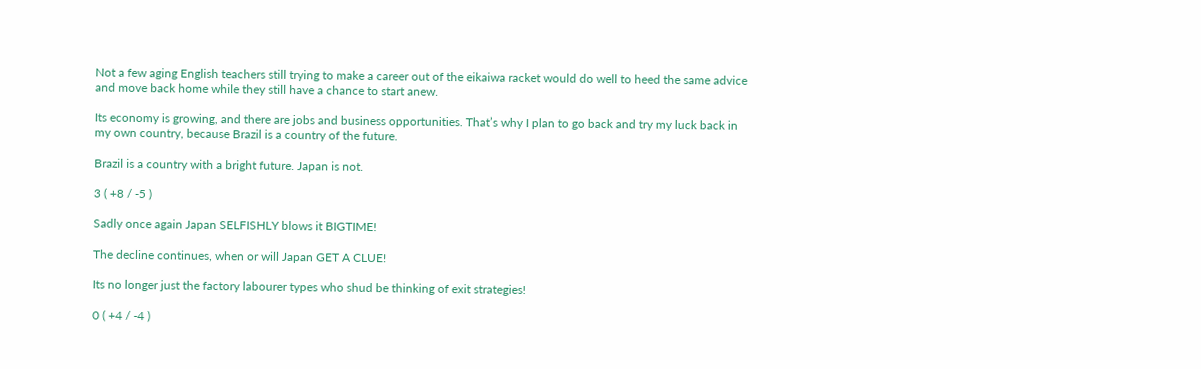Not a few aging English teachers still trying to make a career out of the eikaiwa racket would do well to heed the same advice and move back home while they still have a chance to start anew.

Its economy is growing, and there are jobs and business opportunities. That’s why I plan to go back and try my luck back in my own country, because Brazil is a country of the future.

Brazil is a country with a bright future. Japan is not.

3 ( +8 / -5 )

Sadly once again Japan SELFISHLY blows it BIGTIME!

The decline continues, when or will Japan GET A CLUE!

Its no longer just the factory labourer types who shud be thinking of exit strategies!

0 ( +4 / -4 )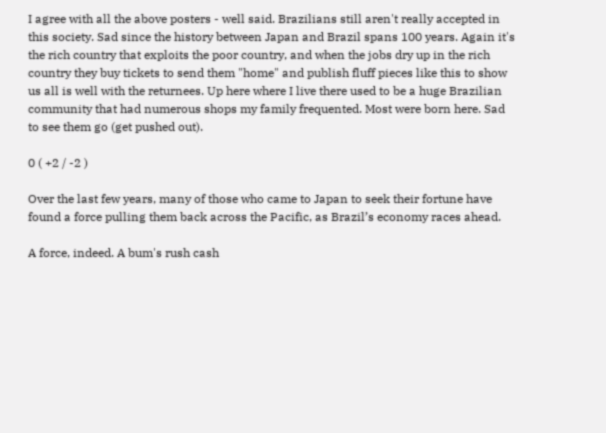I agree with all the above posters - well said. Brazilians still aren't really accepted in this society. Sad since the history between Japan and Brazil spans 100 years. Again it's the rich country that exploits the poor country, and when the jobs dry up in the rich country they buy tickets to send them "home" and publish fluff pieces like this to show us all is well with the returnees. Up here where I live there used to be a huge Brazilian community that had numerous shops my family frequented. Most were born here. Sad to see them go (get pushed out).

0 ( +2 / -2 )

Over the last few years, many of those who came to Japan to seek their fortune have found a force pulling them back across the Pacific, as Brazil’s economy races ahead.

A force, indeed. A bum's rush cash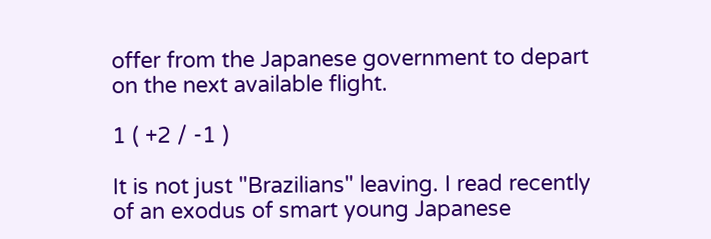offer from the Japanese government to depart on the next available flight.

1 ( +2 / -1 )

It is not just "Brazilians" leaving. I read recently of an exodus of smart young Japanese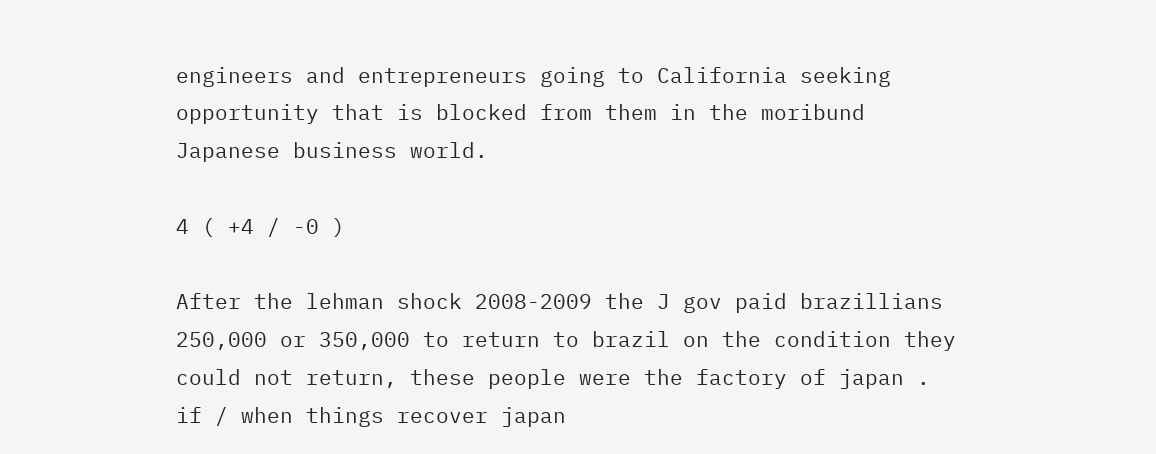engineers and entrepreneurs going to California seeking opportunity that is blocked from them in the moribund Japanese business world.

4 ( +4 / -0 )

After the lehman shock 2008-2009 the J gov paid brazillians 250,000 or 350,000 to return to brazil on the condition they could not return, these people were the factory of japan . if / when things recover japan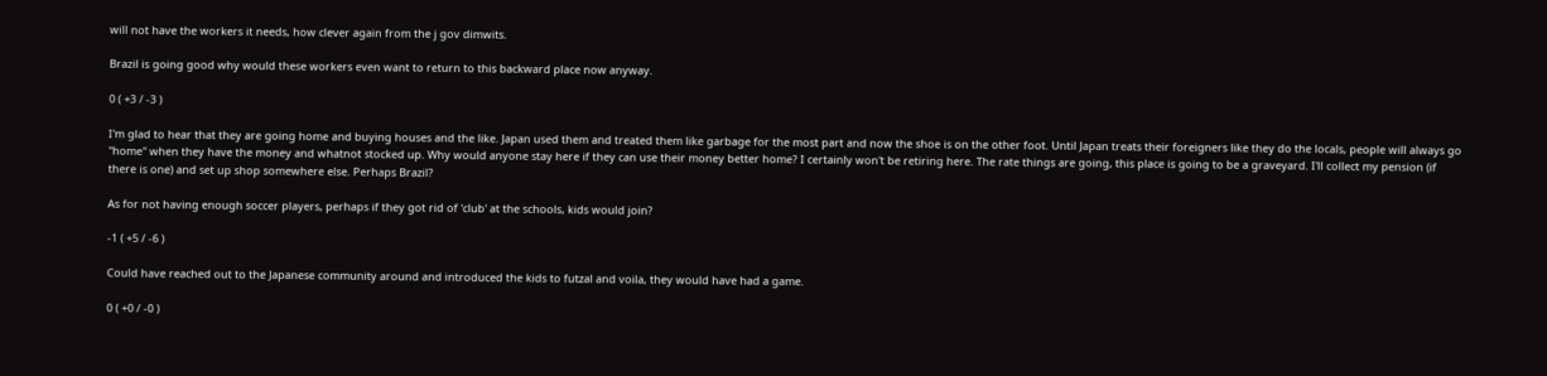will not have the workers it needs, how clever again from the j gov dimwits.

Brazil is going good why would these workers even want to return to this backward place now anyway.

0 ( +3 / -3 )

I'm glad to hear that they are going home and buying houses and the like. Japan used them and treated them like garbage for the most part and now the shoe is on the other foot. Until Japan treats their foreigners like they do the locals, people will always go "home" when they have the money and whatnot stocked up. Why would anyone stay here if they can use their money better home? I certainly won't be retiring here. The rate things are going, this place is going to be a graveyard. I'll collect my pension (if there is one) and set up shop somewhere else. Perhaps Brazil?

As for not having enough soccer players, perhaps if they got rid of 'club' at the schools, kids would join?

-1 ( +5 / -6 )

Could have reached out to the Japanese community around and introduced the kids to futzal and voila, they would have had a game.

0 ( +0 / -0 )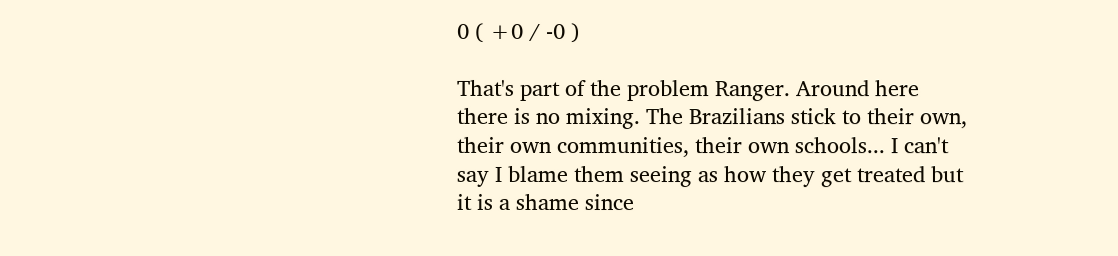0 ( +0 / -0 )

That's part of the problem Ranger. Around here there is no mixing. The Brazilians stick to their own, their own communities, their own schools... I can't say I blame them seeing as how they get treated but it is a shame since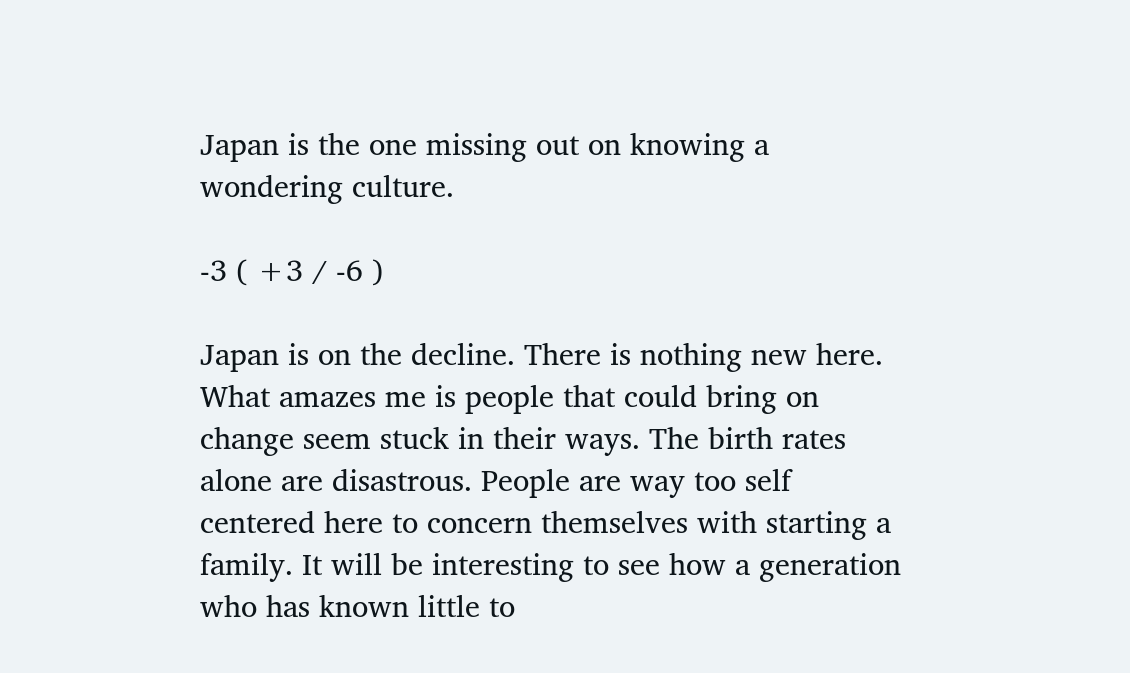Japan is the one missing out on knowing a wondering culture.

-3 ( +3 / -6 )

Japan is on the decline. There is nothing new here. What amazes me is people that could bring on change seem stuck in their ways. The birth rates alone are disastrous. People are way too self centered here to concern themselves with starting a family. It will be interesting to see how a generation who has known little to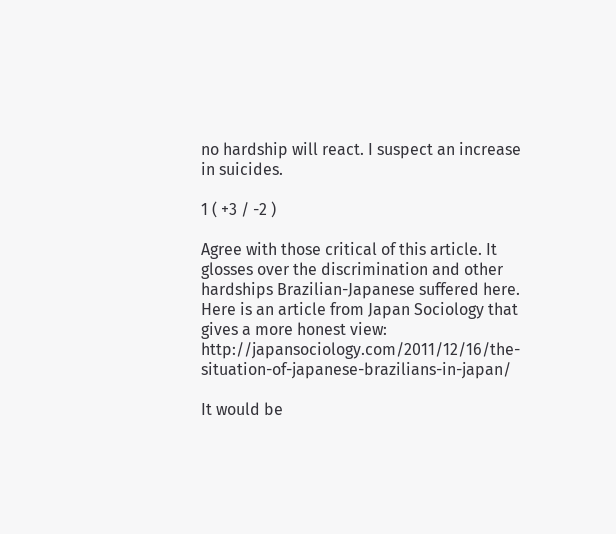no hardship will react. I suspect an increase in suicides.

1 ( +3 / -2 )

Agree with those critical of this article. It glosses over the discrimination and other hardships Brazilian-Japanese suffered here. Here is an article from Japan Sociology that gives a more honest view: http://japansociology.com/2011/12/16/the-situation-of-japanese-brazilians-in-japan/

It would be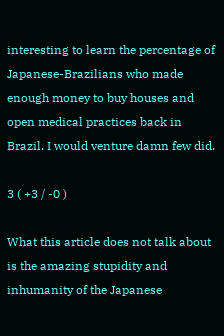interesting to learn the percentage of Japanese-Brazilians who made enough money to buy houses and open medical practices back in Brazil. I would venture damn few did.

3 ( +3 / -0 )

What this article does not talk about is the amazing stupidity and inhumanity of the Japanese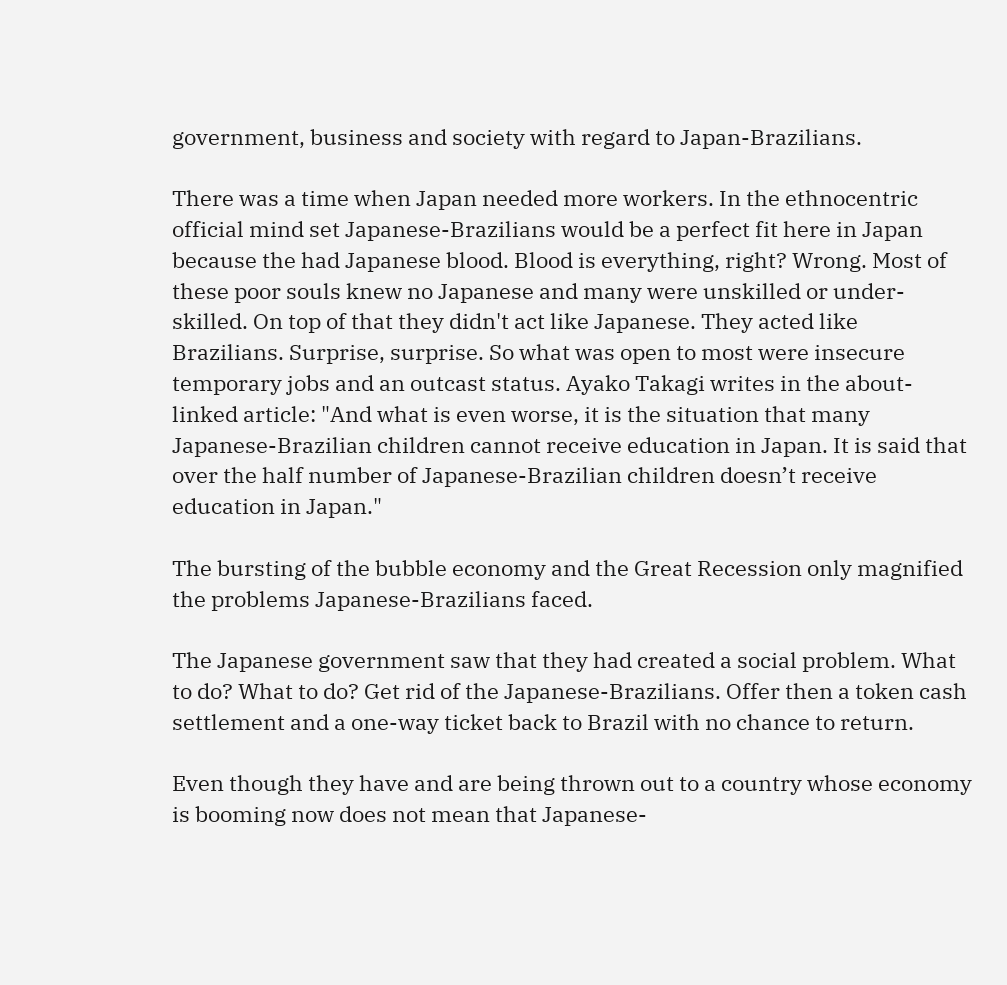government, business and society with regard to Japan-Brazilians.

There was a time when Japan needed more workers. In the ethnocentric official mind set Japanese-Brazilians would be a perfect fit here in Japan because the had Japanese blood. Blood is everything, right? Wrong. Most of these poor souls knew no Japanese and many were unskilled or under-skilled. On top of that they didn't act like Japanese. They acted like Brazilians. Surprise, surprise. So what was open to most were insecure temporary jobs and an outcast status. Ayako Takagi writes in the about-linked article: "And what is even worse, it is the situation that many Japanese-Brazilian children cannot receive education in Japan. It is said that over the half number of Japanese-Brazilian children doesn’t receive education in Japan."

The bursting of the bubble economy and the Great Recession only magnified the problems Japanese-Brazilians faced.

The Japanese government saw that they had created a social problem. What to do? What to do? Get rid of the Japanese-Brazilians. Offer then a token cash settlement and a one-way ticket back to Brazil with no chance to return.

Even though they have and are being thrown out to a country whose economy is booming now does not mean that Japanese-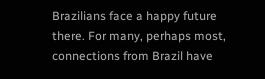Brazilians face a happy future there. For many, perhaps most, connections from Brazil have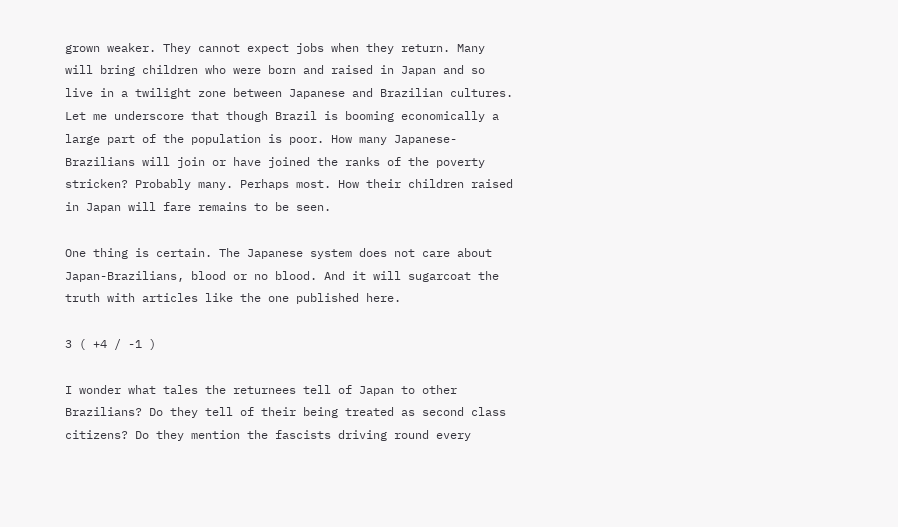grown weaker. They cannot expect jobs when they return. Many will bring children who were born and raised in Japan and so live in a twilight zone between Japanese and Brazilian cultures. Let me underscore that though Brazil is booming economically a large part of the population is poor. How many Japanese-Brazilians will join or have joined the ranks of the poverty stricken? Probably many. Perhaps most. How their children raised in Japan will fare remains to be seen.

One thing is certain. The Japanese system does not care about Japan-Brazilians, blood or no blood. And it will sugarcoat the truth with articles like the one published here.

3 ( +4 / -1 )

I wonder what tales the returnees tell of Japan to other Brazilians? Do they tell of their being treated as second class citizens? Do they mention the fascists driving round every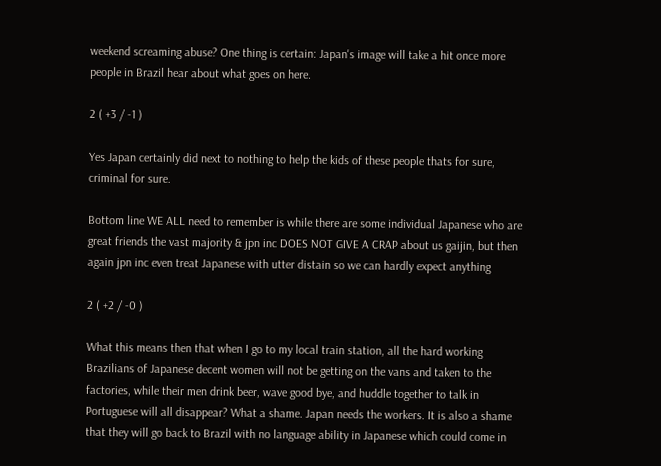weekend screaming abuse? One thing is certain: Japan's image will take a hit once more people in Brazil hear about what goes on here.

2 ( +3 / -1 )

Yes Japan certainly did next to nothing to help the kids of these people thats for sure, criminal for sure.

Bottom line WE ALL need to remember is while there are some individual Japanese who are great friends the vast majority & jpn inc DOES NOT GIVE A CRAP about us gaijin, but then again jpn inc even treat Japanese with utter distain so we can hardly expect anything

2 ( +2 / -0 )

What this means then that when I go to my local train station, all the hard working Brazilians of Japanese decent women will not be getting on the vans and taken to the factories, while their men drink beer, wave good bye, and huddle together to talk in Portuguese will all disappear? What a shame. Japan needs the workers. It is also a shame that they will go back to Brazil with no language ability in Japanese which could come in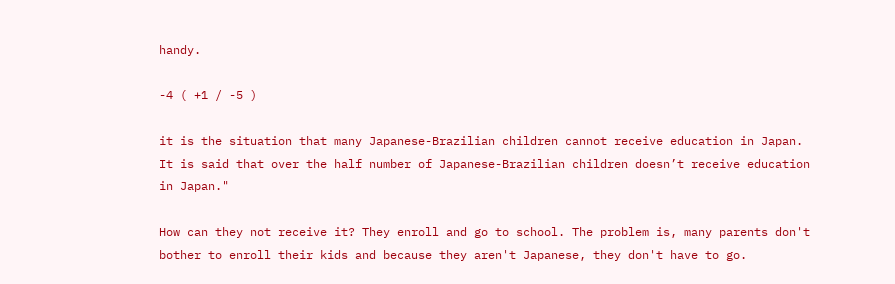handy.

-4 ( +1 / -5 )

it is the situation that many Japanese-Brazilian children cannot receive education in Japan. It is said that over the half number of Japanese-Brazilian children doesn’t receive education in Japan."

How can they not receive it? They enroll and go to school. The problem is, many parents don't bother to enroll their kids and because they aren't Japanese, they don't have to go.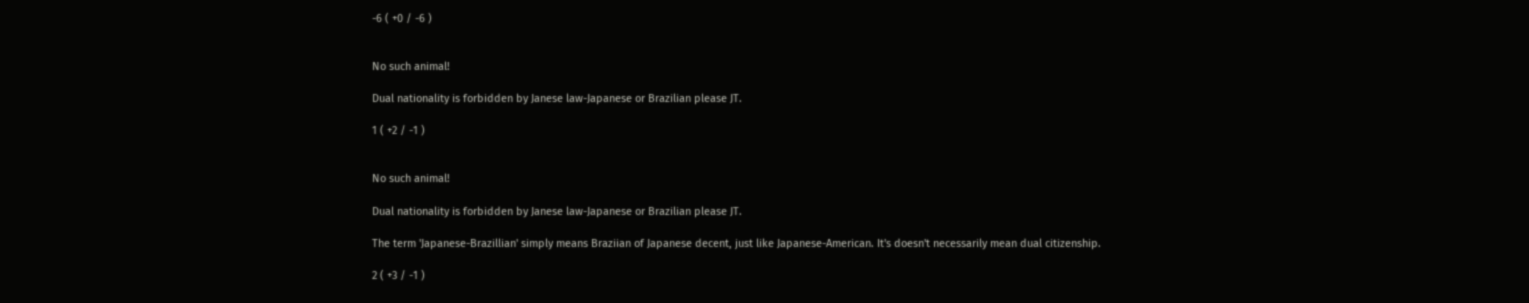-6 ( +0 / -6 )


No such animal!

Dual nationality is forbidden by Janese law-Japanese or Brazilian please JT.

1 ( +2 / -1 )


No such animal!

Dual nationality is forbidden by Janese law-Japanese or Brazilian please JT.

The term 'Japanese-Brazillian' simply means Braziian of Japanese decent, just like Japanese-American. It's doesn't necessarily mean dual citizenship.

2 ( +3 / -1 )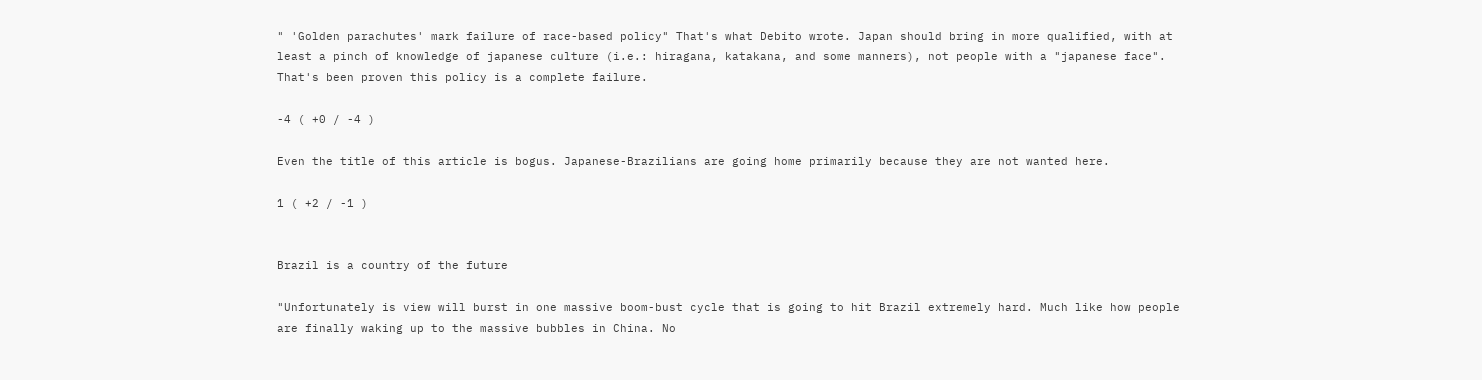" 'Golden parachutes' mark failure of race-based policy" That's what Debito wrote. Japan should bring in more qualified, with at least a pinch of knowledge of japanese culture (i.e.: hiragana, katakana, and some manners), not people with a "japanese face". That's been proven this policy is a complete failure.

-4 ( +0 / -4 )

Even the title of this article is bogus. Japanese-Brazilians are going home primarily because they are not wanted here.

1 ( +2 / -1 )


Brazil is a country of the future

"Unfortunately is view will burst in one massive boom-bust cycle that is going to hit Brazil extremely hard. Much like how people are finally waking up to the massive bubbles in China. No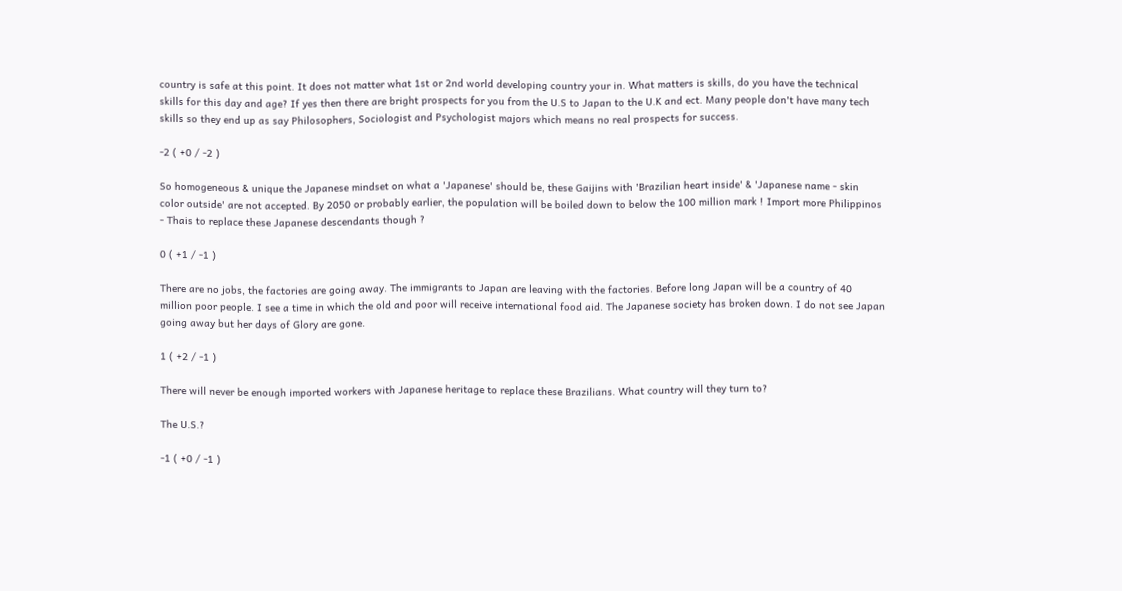country is safe at this point. It does not matter what 1st or 2nd world developing country your in. What matters is skills, do you have the technical skills for this day and age? If yes then there are bright prospects for you from the U.S to Japan to the U.K and ect. Many people don't have many tech skills so they end up as say Philosophers, Sociologist and Psychologist majors which means no real prospects for success.

-2 ( +0 / -2 )

So homogeneous & unique the Japanese mindset on what a 'Japanese' should be, these Gaijins with 'Brazilian heart inside' & 'Japanese name - skin color outside' are not accepted. By 2050 or probably earlier, the population will be boiled down to below the 100 million mark ! Import more Philippinos - Thais to replace these Japanese descendants though ?

0 ( +1 / -1 )

There are no jobs, the factories are going away. The immigrants to Japan are leaving with the factories. Before long Japan will be a country of 40 million poor people. I see a time in which the old and poor will receive international food aid. The Japanese society has broken down. I do not see Japan going away but her days of Glory are gone.

1 ( +2 / -1 )

There will never be enough imported workers with Japanese heritage to replace these Brazilians. What country will they turn to?

The U.S.?

-1 ( +0 / -1 )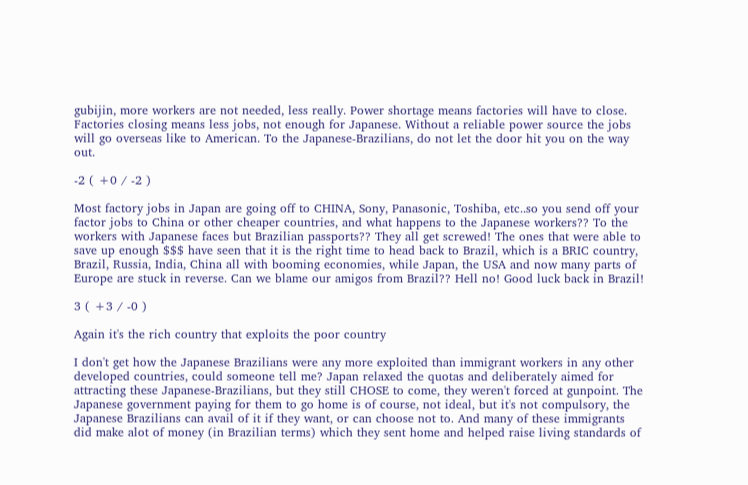gubijin, more workers are not needed, less really. Power shortage means factories will have to close. Factories closing means less jobs, not enough for Japanese. Without a reliable power source the jobs will go overseas like to American. To the Japanese-Brazilians, do not let the door hit you on the way out.

-2 ( +0 / -2 )

Most factory jobs in Japan are going off to CHINA, Sony, Panasonic, Toshiba, etc..so you send off your factor jobs to China or other cheaper countries, and what happens to the Japanese workers?? To the workers with Japanese faces but Brazilian passports?? They all get screwed! The ones that were able to save up enough $$$ have seen that it is the right time to head back to Brazil, which is a BRIC country, Brazil, Russia, India, China all with booming economies, while Japan, the USA and now many parts of Europe are stuck in reverse. Can we blame our amigos from Brazil?? Hell no! Good luck back in Brazil!

3 ( +3 / -0 )

Again it's the rich country that exploits the poor country

I don't get how the Japanese Brazilians were any more exploited than immigrant workers in any other developed countries, could someone tell me? Japan relaxed the quotas and deliberately aimed for attracting these Japanese-Brazilians, but they still CHOSE to come, they weren't forced at gunpoint. The Japanese government paying for them to go home is of course, not ideal, but it's not compulsory, the Japanese Brazilians can avail of it if they want, or can choose not to. And many of these immigrants did make alot of money (in Brazilian terms) which they sent home and helped raise living standards of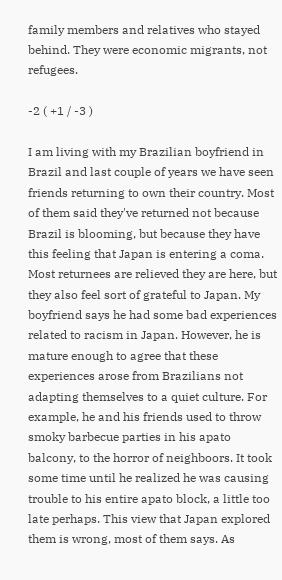family members and relatives who stayed behind. They were economic migrants, not refugees.

-2 ( +1 / -3 )

I am living with my Brazilian boyfriend in Brazil and last couple of years we have seen friends returning to own their country. Most of them said they've returned not because Brazil is blooming, but because they have this feeling that Japan is entering a coma. Most returnees are relieved they are here, but they also feel sort of grateful to Japan. My boyfriend says he had some bad experiences related to racism in Japan. However, he is mature enough to agree that these experiences arose from Brazilians not adapting themselves to a quiet culture. For example, he and his friends used to throw smoky barbecue parties in his apato balcony, to the horror of neighboors. It took some time until he realized he was causing trouble to his entire apato block, a little too late perhaps. This view that Japan explored them is wrong, most of them says. As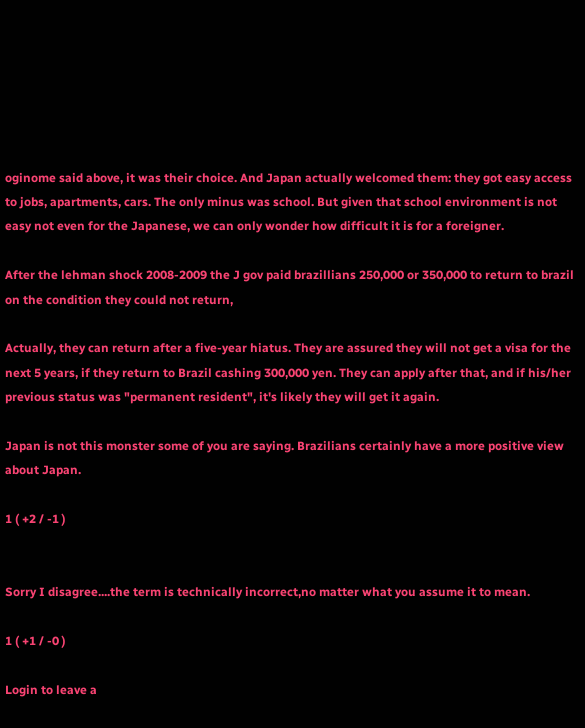oginome said above, it was their choice. And Japan actually welcomed them: they got easy access to jobs, apartments, cars. The only minus was school. But given that school environment is not easy not even for the Japanese, we can only wonder how difficult it is for a foreigner.

After the lehman shock 2008-2009 the J gov paid brazillians 250,000 or 350,000 to return to brazil on the condition they could not return,

Actually, they can return after a five-year hiatus. They are assured they will not get a visa for the next 5 years, if they return to Brazil cashing 300,000 yen. They can apply after that, and if his/her previous status was "permanent resident", it's likely they will get it again.

Japan is not this monster some of you are saying. Brazilians certainly have a more positive view about Japan.

1 ( +2 / -1 )


Sorry I disagree....the term is technically incorrect,no matter what you assume it to mean.

1 ( +1 / -0 )

Login to leave a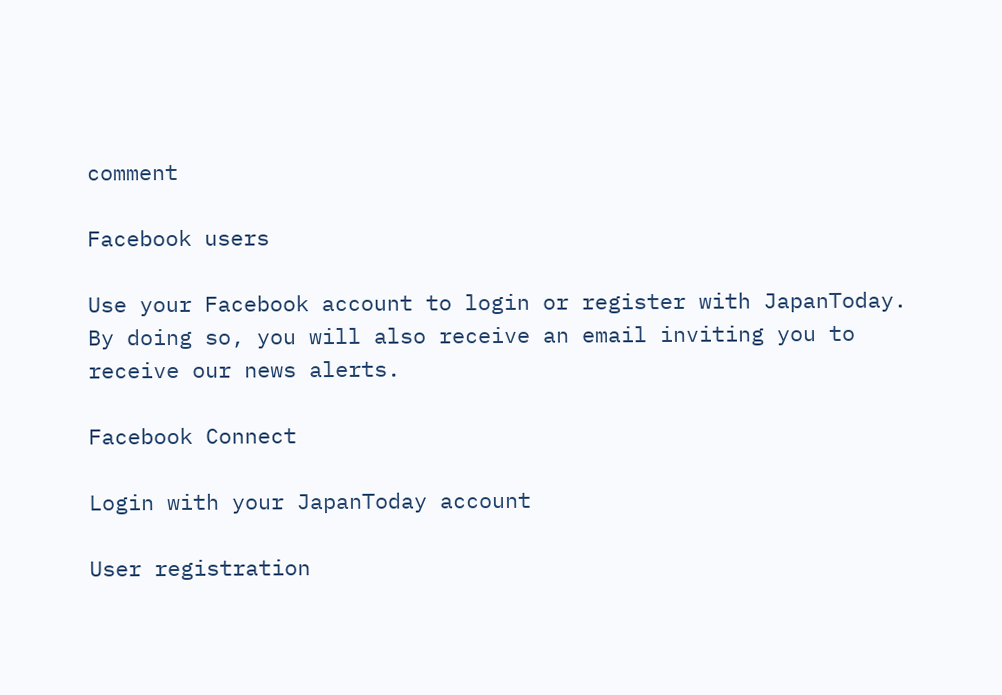comment

Facebook users

Use your Facebook account to login or register with JapanToday. By doing so, you will also receive an email inviting you to receive our news alerts.

Facebook Connect

Login with your JapanToday account

User registration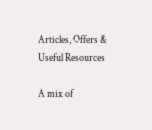Articles, Offers & Useful Resources

A mix of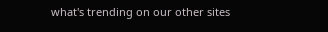what's trending on our other sites